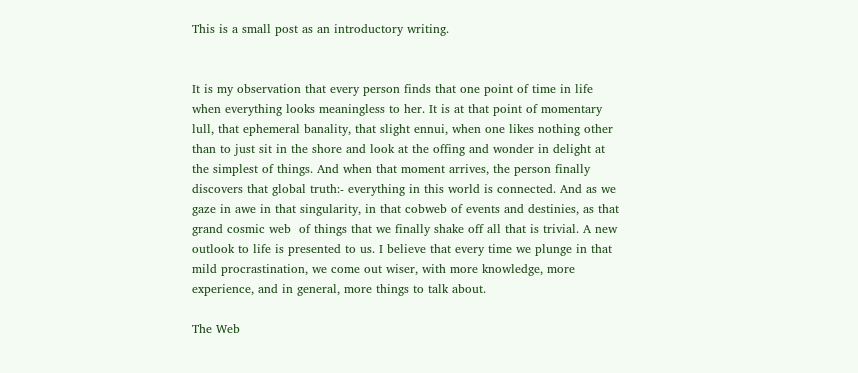This is a small post as an introductory writing.


It is my observation that every person finds that one point of time in life when everything looks meaningless to her. It is at that point of momentary lull, that ephemeral banality, that slight ennui, when one likes nothing other than to just sit in the shore and look at the offing and wonder in delight at the simplest of things. And when that moment arrives, the person finally discovers that global truth:- everything in this world is connected. And as we gaze in awe in that singularity, in that cobweb of events and destinies, as that grand cosmic web  of things that we finally shake off all that is trivial. A new outlook to life is presented to us. I believe that every time we plunge in that mild procrastination, we come out wiser, with more knowledge, more experience, and in general, more things to talk about.

The Web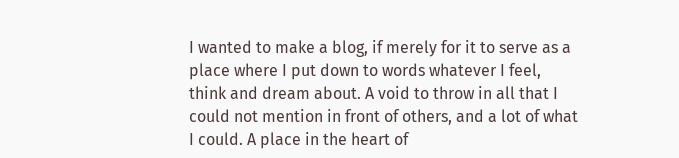I wanted to make a blog, if merely for it to serve as a place where I put down to words whatever I feel, think and dream about. A void to throw in all that I could not mention in front of others, and a lot of what I could. A place in the heart of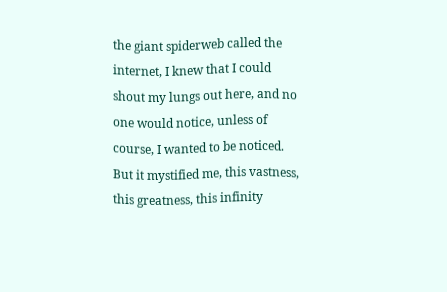the giant spiderweb called the internet, I knew that I could shout my lungs out here, and no one would notice, unless of course, I wanted to be noticed. But it mystified me, this vastness, this greatness, this infinity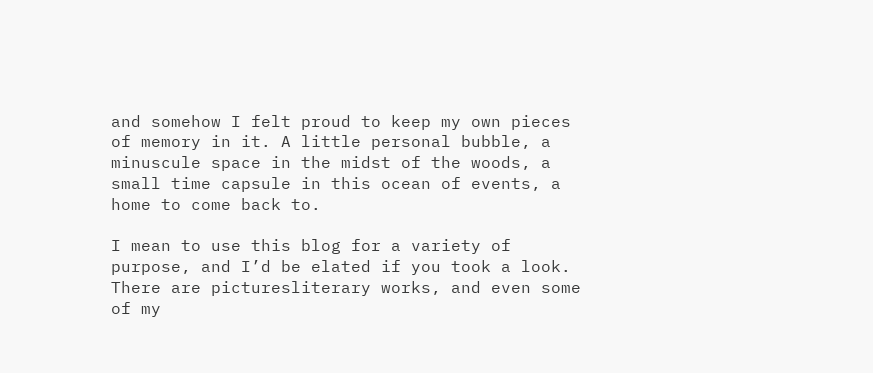and somehow I felt proud to keep my own pieces of memory in it. A little personal bubble, a minuscule space in the midst of the woods, a small time capsule in this ocean of events, a home to come back to.

I mean to use this blog for a variety of purpose, and I’d be elated if you took a look. There are picturesliterary works, and even some of my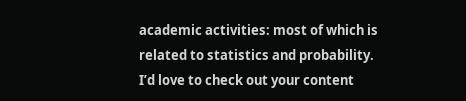academic activities: most of which is related to statistics and probability. I’d love to check out your content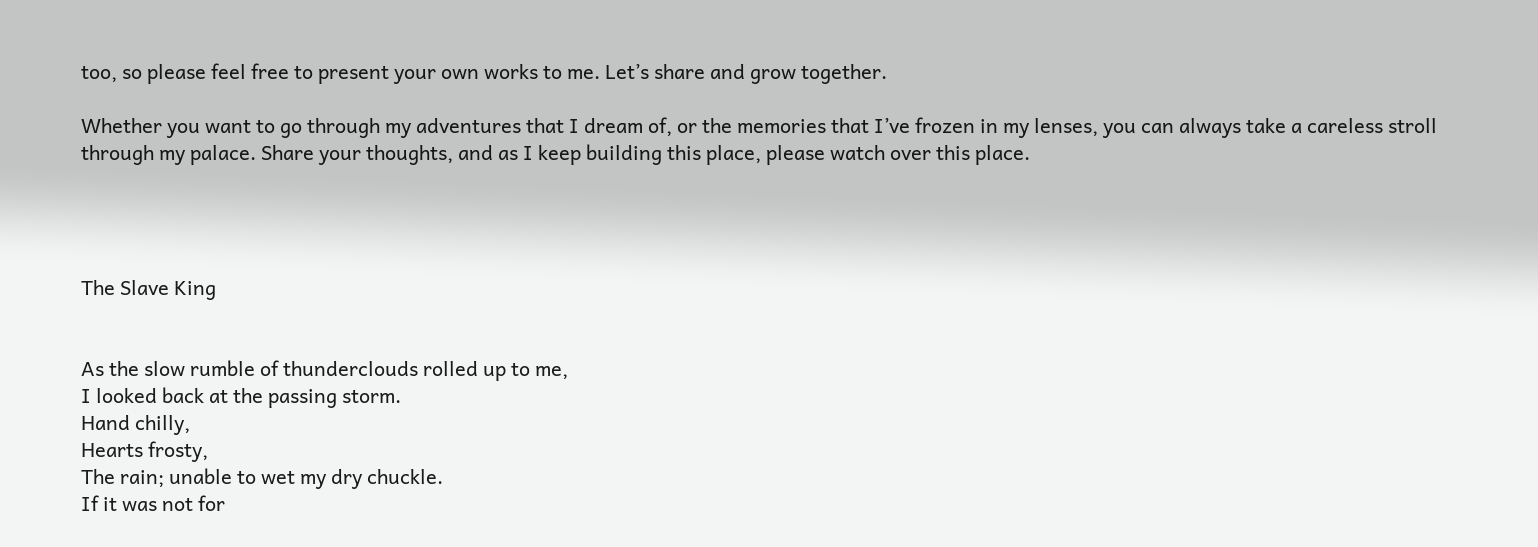too, so please feel free to present your own works to me. Let’s share and grow together.

Whether you want to go through my adventures that I dream of, or the memories that I’ve frozen in my lenses, you can always take a careless stroll through my palace. Share your thoughts, and as I keep building this place, please watch over this place.




The Slave King


As the slow rumble of thunderclouds rolled up to me,
I looked back at the passing storm.
Hand chilly,
Hearts frosty,
The rain; unable to wet my dry chuckle.
If it was not for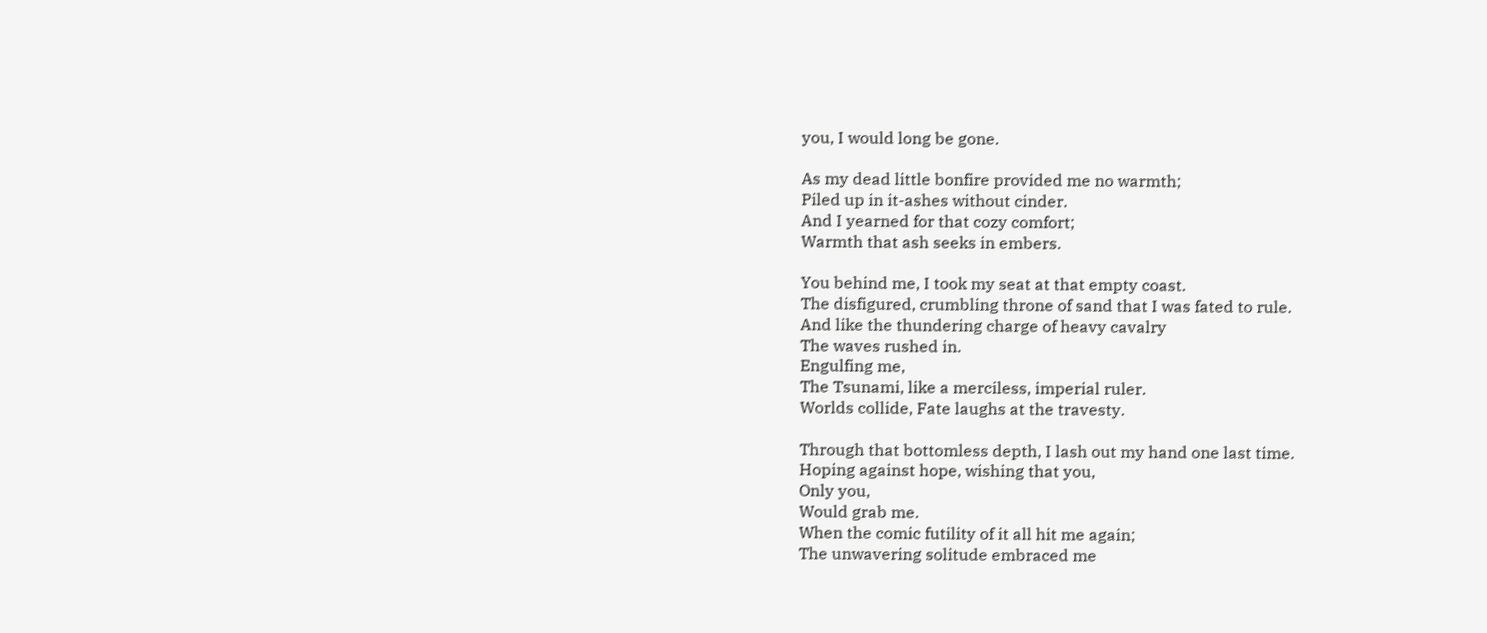you, I would long be gone.

As my dead little bonfire provided me no warmth;
Piled up in it-ashes without cinder.
And I yearned for that cozy comfort;
Warmth that ash seeks in embers.

You behind me, I took my seat at that empty coast.
The disfigured, crumbling throne of sand that I was fated to rule.
And like the thundering charge of heavy cavalry
The waves rushed in.
Engulfing me,
The Tsunami, like a merciless, imperial ruler.
Worlds collide, Fate laughs at the travesty.

Through that bottomless depth, I lash out my hand one last time.
Hoping against hope, wishing that you,
Only you,
Would grab me.
When the comic futility of it all hit me again;
The unwavering solitude embraced me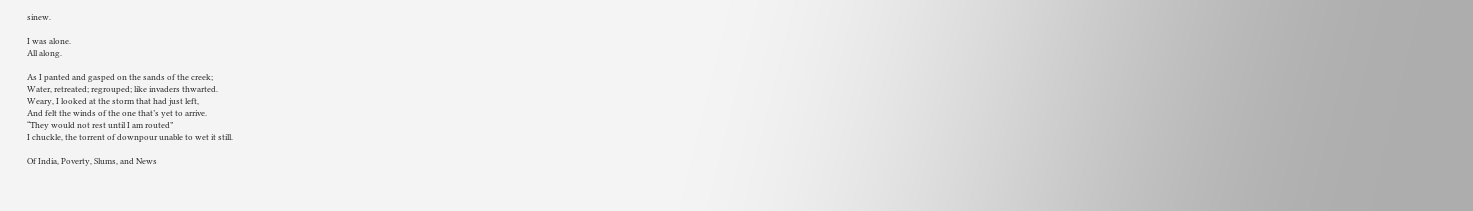sinew.

I was alone.
All along.

As I panted and gasped on the sands of the creek;
Water, retreated; regrouped; like invaders thwarted.
Weary, I looked at the storm that had just left,
And felt the winds of the one that’s yet to arrive.
“They would not rest until I am routed”
I chuckle, the torrent of downpour unable to wet it still.

Of India, Poverty, Slums, and News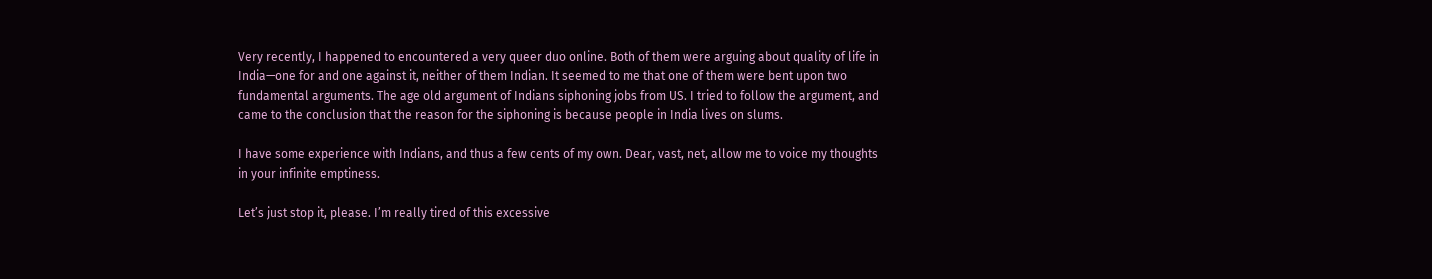Very recently, I happened to encountered a very queer duo online. Both of them were arguing about quality of life in India—one for and one against it, neither of them Indian. It seemed to me that one of them were bent upon two fundamental arguments. The age old argument of Indians siphoning jobs from US. I tried to follow the argument, and came to the conclusion that the reason for the siphoning is because people in India lives on slums.

I have some experience with Indians, and thus a few cents of my own. Dear, vast, net, allow me to voice my thoughts in your infinite emptiness.

Let’s just stop it, please. I’m really tired of this excessive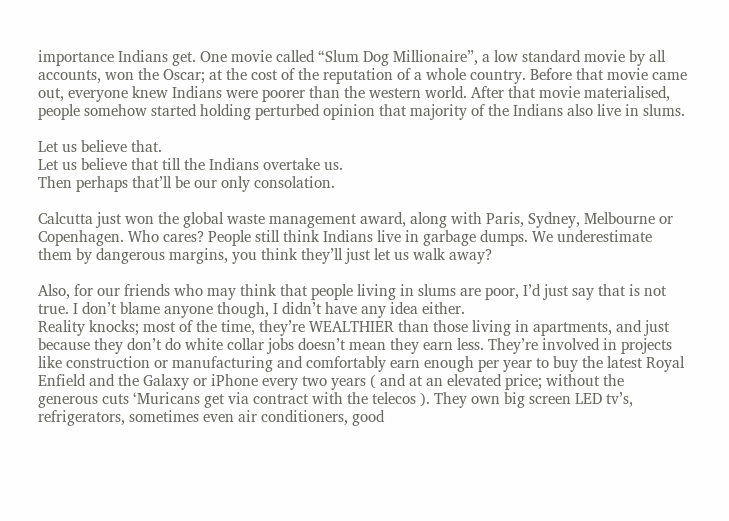importance Indians get. One movie called “Slum Dog Millionaire”, a low standard movie by all accounts, won the Oscar; at the cost of the reputation of a whole country. Before that movie came out, everyone knew Indians were poorer than the western world. After that movie materialised, people somehow started holding perturbed opinion that majority of the Indians also live in slums.

Let us believe that.
Let us believe that till the Indians overtake us.
Then perhaps that’ll be our only consolation.

Calcutta just won the global waste management award, along with Paris, Sydney, Melbourne or Copenhagen. Who cares? People still think Indians live in garbage dumps. We underestimate them by dangerous margins, you think they’ll just let us walk away?

Also, for our friends who may think that people living in slums are poor, I’d just say that is not true. I don’t blame anyone though, I didn’t have any idea either.
Reality knocks; most of the time, they’re WEALTHIER than those living in apartments, and just because they don’t do white collar jobs doesn’t mean they earn less. They’re involved in projects like construction or manufacturing and comfortably earn enough per year to buy the latest Royal Enfield and the Galaxy or iPhone every two years ( and at an elevated price; without the generous cuts ‘Muricans get via contract with the telecos ). They own big screen LED tv’s, refrigerators, sometimes even air conditioners, good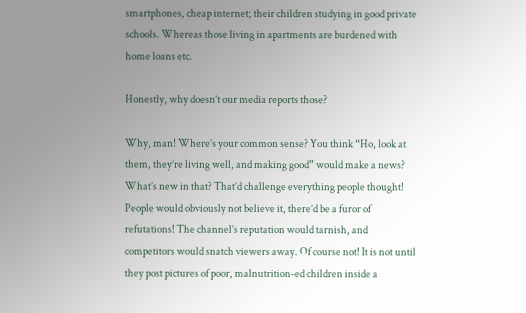smartphones, cheap internet; their children studying in good private schools. Whereas those living in apartments are burdened with home loans etc.

Honestly, why doesn’t our media reports those?

Why, man! Where’s your common sense? You think “Ho, look at them, they’re living well, and making good” would make a news? What’s new in that? That’d challenge everything people thought! People would obviously not believe it, there’d be a furor of refutations! The channel’s reputation would tarnish, and competitors would snatch viewers away. Of course not! It is not until they post pictures of poor, malnutrition-ed children inside a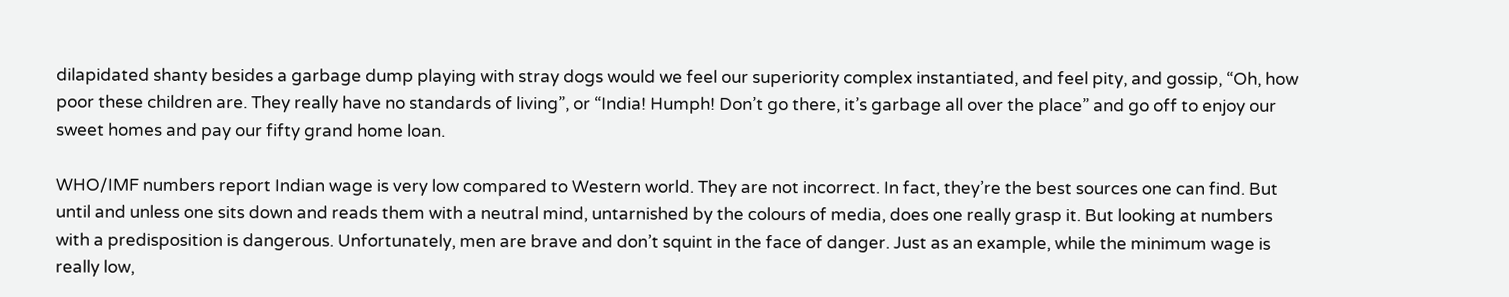dilapidated shanty besides a garbage dump playing with stray dogs would we feel our superiority complex instantiated, and feel pity, and gossip, “Oh, how poor these children are. They really have no standards of living”, or “India! Humph! Don’t go there, it’s garbage all over the place” and go off to enjoy our sweet homes and pay our fifty grand home loan.

WHO/IMF numbers report Indian wage is very low compared to Western world. They are not incorrect. In fact, they’re the best sources one can find. But until and unless one sits down and reads them with a neutral mind, untarnished by the colours of media, does one really grasp it. But looking at numbers with a predisposition is dangerous. Unfortunately, men are brave and don’t squint in the face of danger. Just as an example, while the minimum wage is really low,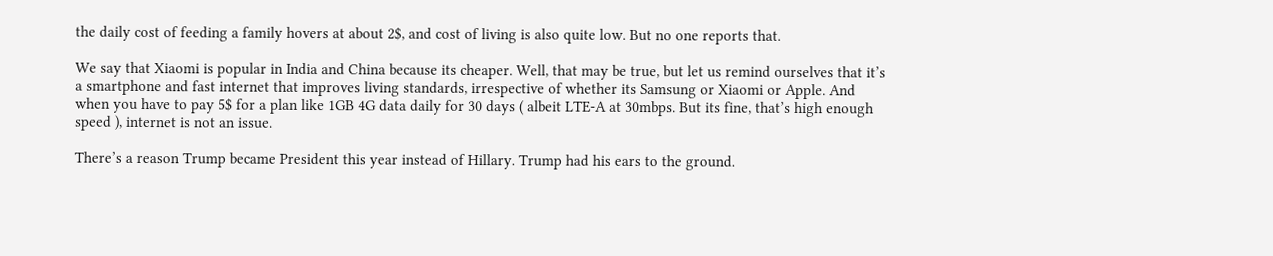the daily cost of feeding a family hovers at about 2$, and cost of living is also quite low. But no one reports that.

We say that Xiaomi is popular in India and China because its cheaper. Well, that may be true, but let us remind ourselves that it’s a smartphone and fast internet that improves living standards, irrespective of whether its Samsung or Xiaomi or Apple. And when you have to pay 5$ for a plan like 1GB 4G data daily for 30 days ( albeit LTE-A at 30mbps. But its fine, that’s high enough speed ), internet is not an issue.

There’s a reason Trump became President this year instead of Hillary. Trump had his ears to the ground.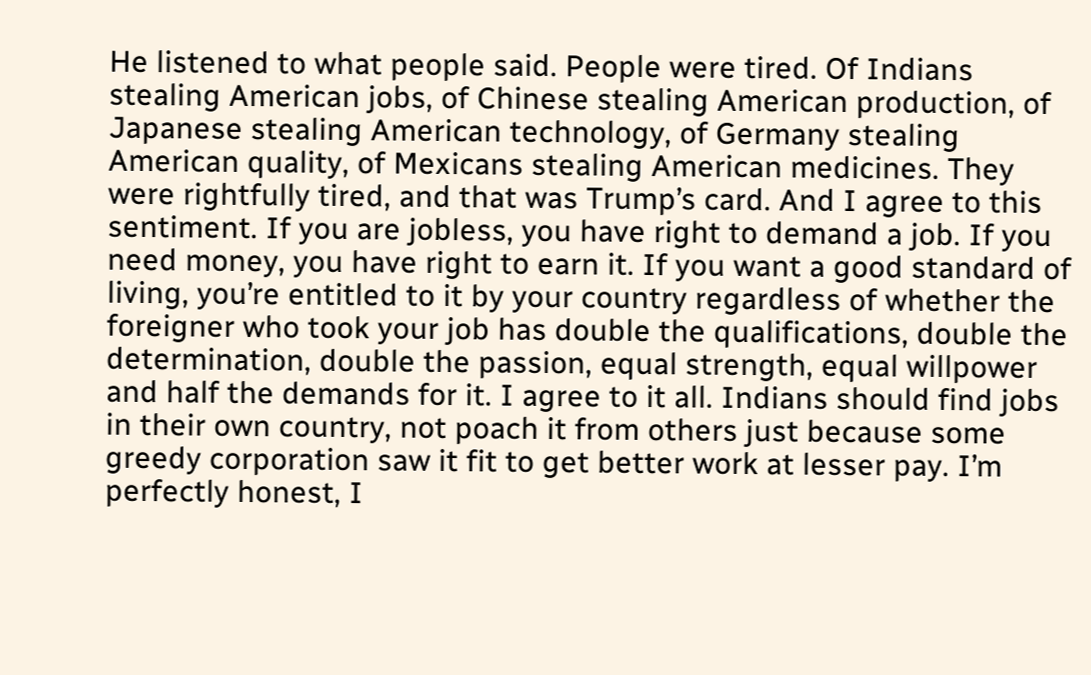He listened to what people said. People were tired. Of Indians stealing American jobs, of Chinese stealing American production, of Japanese stealing American technology, of Germany stealing American quality, of Mexicans stealing American medicines. They were rightfully tired, and that was Trump’s card. And I agree to this sentiment. If you are jobless, you have right to demand a job. If you need money, you have right to earn it. If you want a good standard of living, you’re entitled to it by your country regardless of whether the foreigner who took your job has double the qualifications, double the determination, double the passion, equal strength, equal willpower and half the demands for it. I agree to it all. Indians should find jobs in their own country, not poach it from others just because some greedy corporation saw it fit to get better work at lesser pay. I’m perfectly honest, I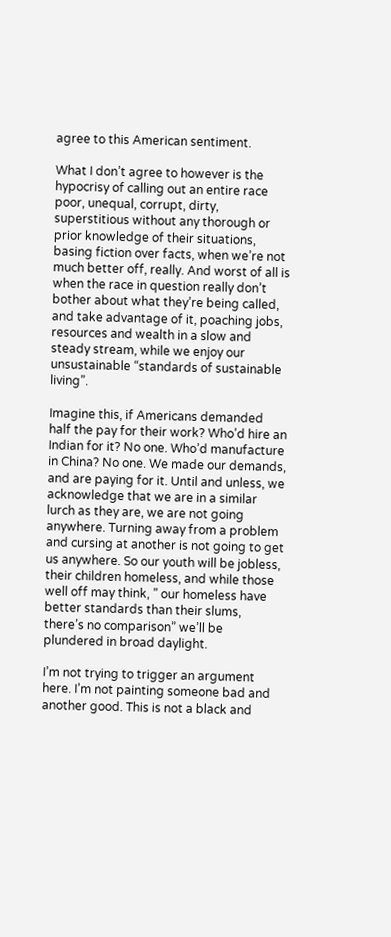agree to this American sentiment.

What I don’t agree to however is the hypocrisy of calling out an entire race poor, unequal, corrupt, dirty, superstitious without any thorough or prior knowledge of their situations, basing fiction over facts, when we’re not much better off, really. And worst of all is when the race in question really don’t bother about what they’re being called, and take advantage of it, poaching jobs, resources and wealth in a slow and steady stream, while we enjoy our unsustainable “standards of sustainable living”.

Imagine this, if Americans demanded half the pay for their work? Who’d hire an Indian for it? No one. Who’d manufacture in China? No one. We made our demands, and are paying for it. Until and unless, we acknowledge that we are in a similar lurch as they are, we are not going anywhere. Turning away from a problem and cursing at another is not going to get us anywhere. So our youth will be jobless, their children homeless, and while those well off may think, ” our homeless have better standards than their slums, there’s no comparison” we’ll be plundered in broad daylight.

I’m not trying to trigger an argument here. I’m not painting someone bad and another good. This is not a black and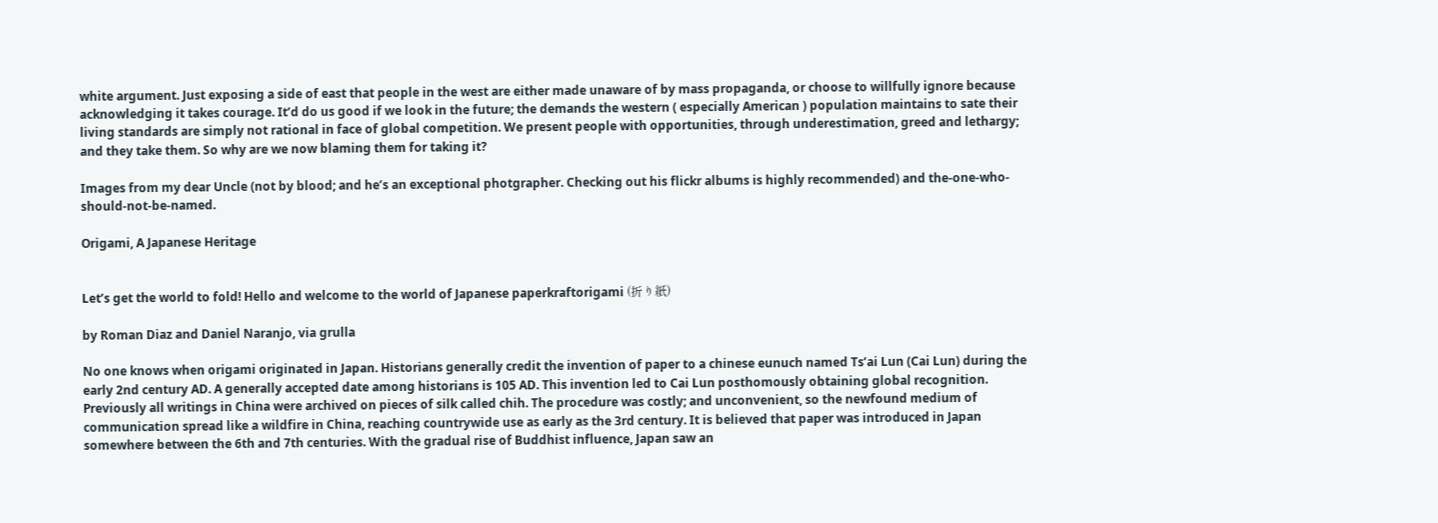white argument. Just exposing a side of east that people in the west are either made unaware of by mass propaganda, or choose to willfully ignore because acknowledging it takes courage. It’d do us good if we look in the future; the demands the western ( especially American ) population maintains to sate their living standards are simply not rational in face of global competition. We present people with opportunities, through underestimation, greed and lethargy; and they take them. So why are we now blaming them for taking it?

Images from my dear Uncle (not by blood; and he’s an exceptional photgrapher. Checking out his flickr albums is highly recommended) and the-one-who-should-not-be-named.

Origami, A Japanese Heritage


Let’s get the world to fold! Hello and welcome to the world of Japanese paperkraftorigami (折り紙)

by Roman Diaz and Daniel Naranjo, via grulla

No one knows when origami originated in Japan. Historians generally credit the invention of paper to a chinese eunuch named Ts’ai Lun (Cai Lun) during the early 2nd century AD. A generally accepted date among historians is 105 AD. This invention led to Cai Lun posthomously obtaining global recognition. Previously all writings in China were archived on pieces of silk called chih. The procedure was costly; and unconvenient, so the newfound medium of communication spread like a wildfire in China, reaching countrywide use as early as the 3rd century. It is believed that paper was introduced in Japan somewhere between the 6th and 7th centuries. With the gradual rise of Buddhist influence, Japan saw an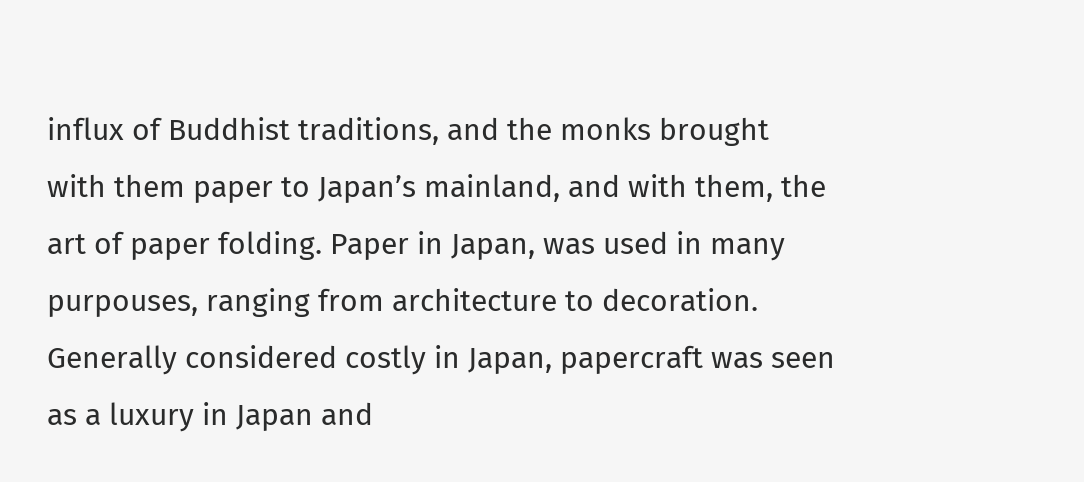influx of Buddhist traditions, and the monks brought with them paper to Japan’s mainland, and with them, the art of paper folding. Paper in Japan, was used in many purpouses, ranging from architecture to decoration. Generally considered costly in Japan, papercraft was seen as a luxury in Japan and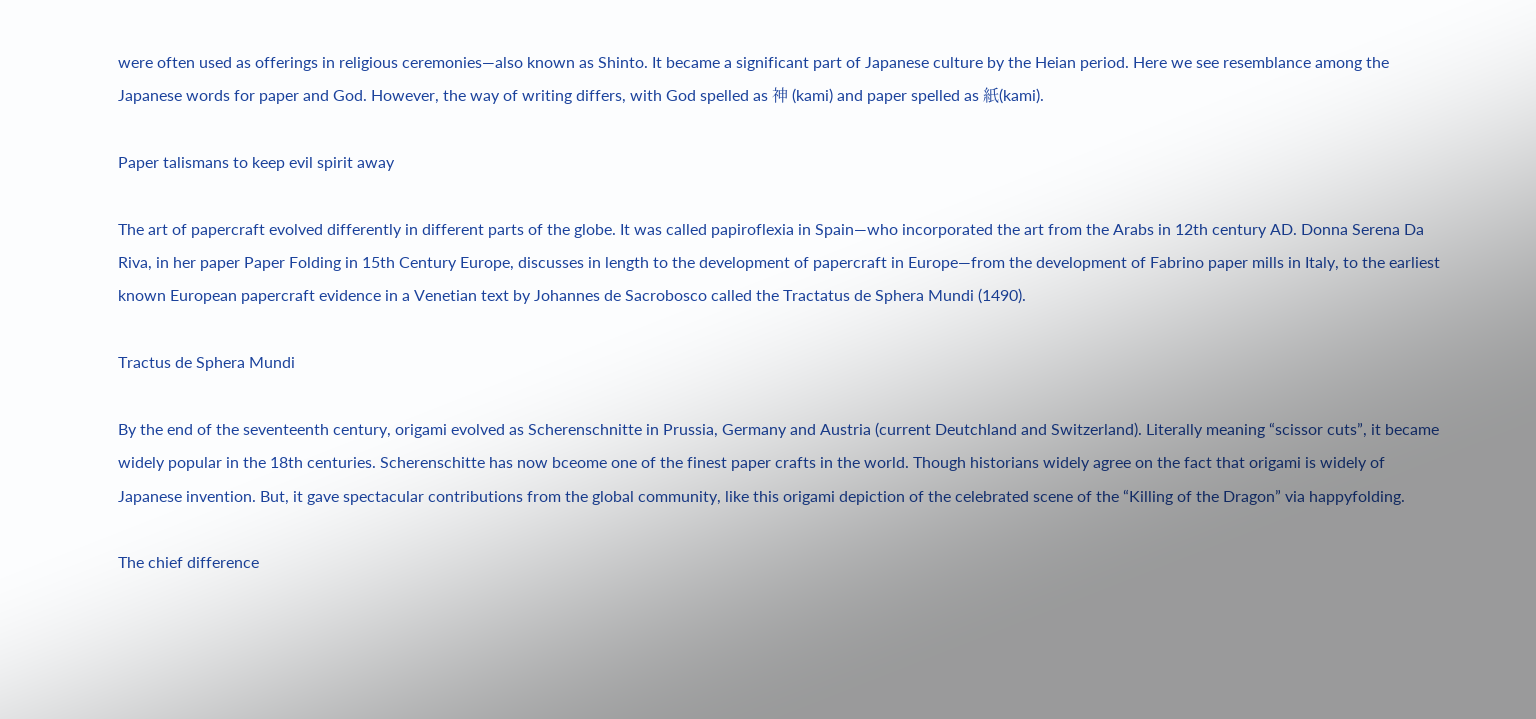were often used as offerings in religious ceremonies—also known as Shinto. It became a significant part of Japanese culture by the Heian period. Here we see resemblance among the Japanese words for paper and God. However, the way of writing differs, with God spelled as 神 (kami) and paper spelled as 紙(kami).

Paper talismans to keep evil spirit away

The art of papercraft evolved differently in different parts of the globe. It was called papiroflexia in Spain—who incorporated the art from the Arabs in 12th century AD. Donna Serena Da Riva, in her paper Paper Folding in 15th Century Europe, discusses in length to the development of papercraft in Europe—from the development of Fabrino paper mills in Italy, to the earliest known European papercraft evidence in a Venetian text by Johannes de Sacrobosco called the Tractatus de Sphera Mundi (1490).

Tractus de Sphera Mundi

By the end of the seventeenth century, origami evolved as Scherenschnitte in Prussia, Germany and Austria (current Deutchland and Switzerland). Literally meaning “scissor cuts”, it became widely popular in the 18th centuries. Scherenschitte has now bceome one of the finest paper crafts in the world. Though historians widely agree on the fact that origami is widely of Japanese invention. But, it gave spectacular contributions from the global community, like this origami depiction of the celebrated scene of the “Killing of the Dragon” via happyfolding.

The chief difference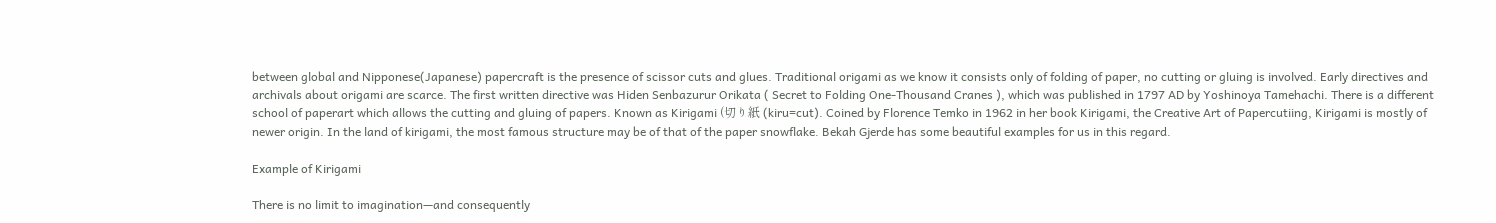between global and Nipponese(Japanese) papercraft is the presence of scissor cuts and glues. Traditional origami as we know it consists only of folding of paper, no cutting or gluing is involved. Early directives and archivals about origami are scarce. The first written directive was Hiden Senbazurur Orikata ( Secret to Folding One-Thousand Cranes ), which was published in 1797 AD by Yoshinoya Tamehachi. There is a different school of paperart which allows the cutting and gluing of papers. Known as Kirigami (切り紙 (kiru=cut). Coined by Florence Temko in 1962 in her book Kirigami, the Creative Art of Papercutiing, Kirigami is mostly of newer origin. In the land of kirigami, the most famous structure may be of that of the paper snowflake. Bekah Gjerde has some beautiful examples for us in this regard.

Example of Kirigami

There is no limit to imagination—and consequently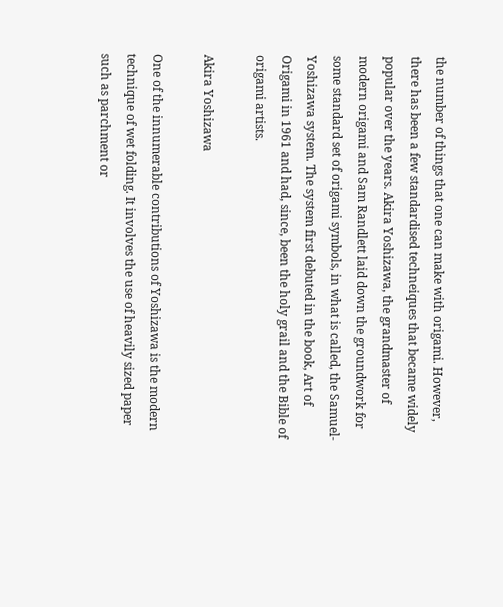the number of things that one can make with origami. However, there has been a few standardised techneiques that became widely popular over the years. Akira Yoshizawa, the grandmaster of modern origami and Sam Randlett laid down the groundwork for some standard set of origami symbols, in what is called, the Samuel-Yoshizawa system. The system first debuted in the book, Art of Origami in 1961 and had, since, been the holy grail and the Bible of origami artists.

Akira Yoshizawa

One of the innumerable contributions of Yoshizawa is the modern technique of wet folding. It involves the use of heavily sized paper such as parchment or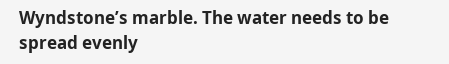Wyndstone’s marble. The water needs to be spread evenly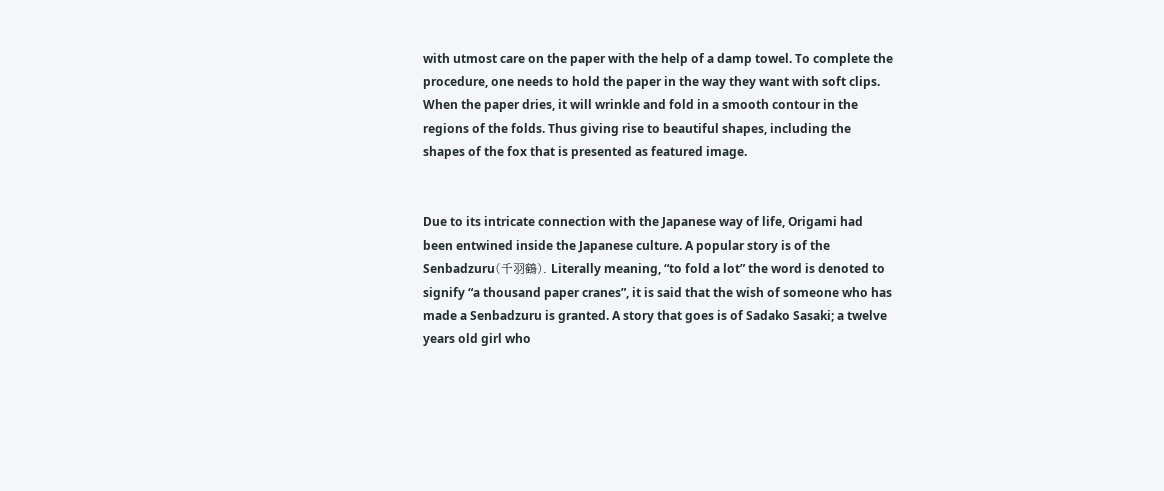with utmost care on the paper with the help of a damp towel. To complete the procedure, one needs to hold the paper in the way they want with soft clips. When the paper dries, it will wrinkle and fold in a smooth contour in the regions of the folds. Thus giving rise to beautiful shapes, including the shapes of the fox that is presented as featured image.


Due to its intricate connection with the Japanese way of life, Origami had been entwined inside the Japanese culture. A popular story is of the Senbadzuru(千羽鶴). Literally meaning, “to fold a lot” the word is denoted to signify “a thousand paper cranes”, it is said that the wish of someone who has made a Senbadzuru is granted. A story that goes is of Sadako Sasaki; a twelve years old girl who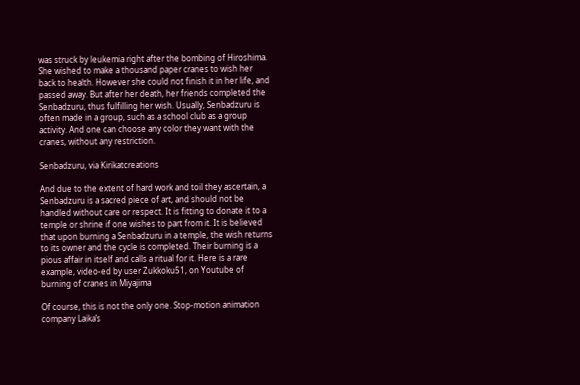was struck by leukemia right after the bombing of Hiroshima. She wished to make a thousand paper cranes to wish her back to health. However she could not finish it in her life, and passed away. But after her death, her friends completed the Senbadzuru, thus fulfilling her wish. Usually, Senbadzuru is often made in a group, such as a school club as a group activity. And one can choose any color they want with the cranes, without any restriction.

Senbadzuru, via Kirikatcreations

And due to the extent of hard work and toil they ascertain, a Senbadzuru is a sacred piece of art, and should not be handled without care or respect. It is fitting to donate it to a temple or shrine if one wishes to part from it. It is believed that upon burning a Senbadzuru in a temple, the wish returns to its owner and the cycle is completed. Their burning is a pious affair in itself and calls a ritual for it. Here is a rare example, video-ed by user Zukkoku51, on Youtube of burning of cranes in Miyajima

Of course, this is not the only one. Stop-motion animation company Laika’s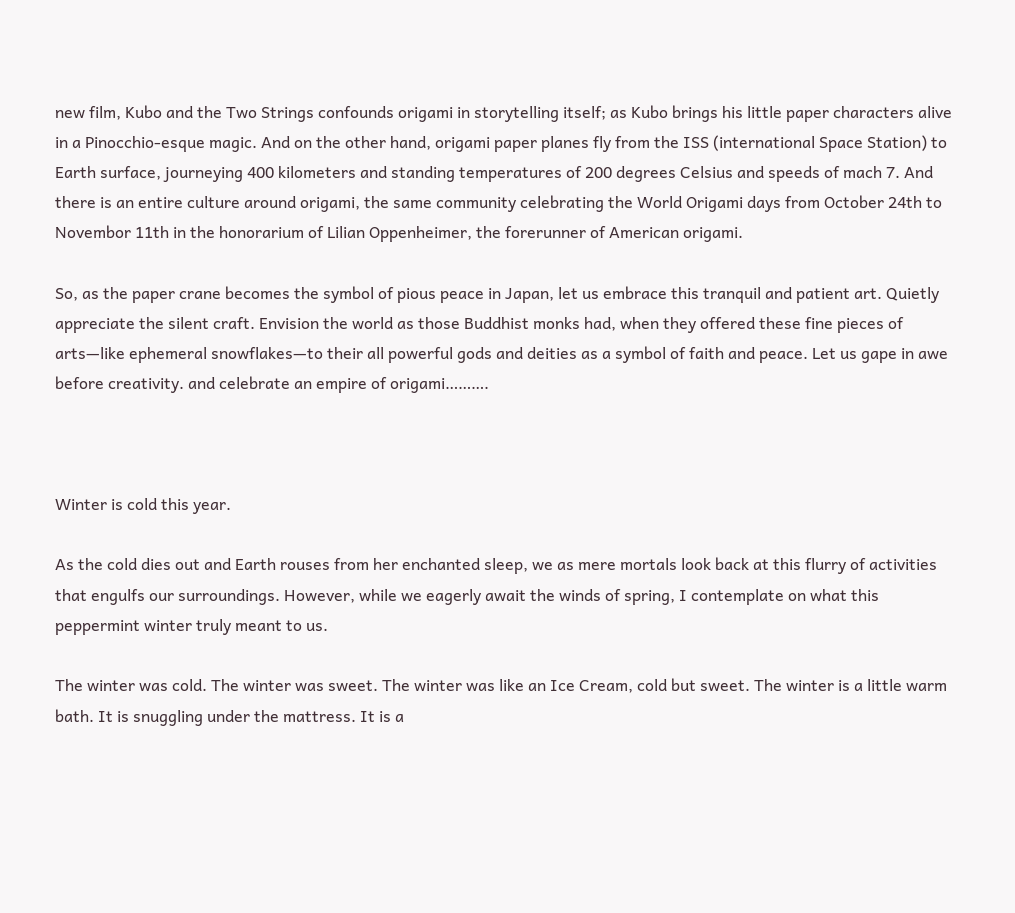new film, Kubo and the Two Strings confounds origami in storytelling itself; as Kubo brings his little paper characters alive in a Pinocchio-esque magic. And on the other hand, origami paper planes fly from the ISS (international Space Station) to Earth surface, journeying 400 kilometers and standing temperatures of 200 degrees Celsius and speeds of mach 7. And there is an entire culture around origami, the same community celebrating the World Origami days from October 24th to Novembor 11th in the honorarium of Lilian Oppenheimer, the forerunner of American origami.

So, as the paper crane becomes the symbol of pious peace in Japan, let us embrace this tranquil and patient art. Quietly appreciate the silent craft. Envision the world as those Buddhist monks had, when they offered these fine pieces of arts—like ephemeral snowflakes—to their all powerful gods and deities as a symbol of faith and peace. Let us gape in awe before creativity. and celebrate an empire of origami……….



Winter is cold this year.

As the cold dies out and Earth rouses from her enchanted sleep, we as mere mortals look back at this flurry of activities that engulfs our surroundings. However, while we eagerly await the winds of spring, I contemplate on what this peppermint winter truly meant to us.

The winter was cold. The winter was sweet. The winter was like an Ice Cream, cold but sweet. The winter is a little warm bath. It is snuggling under the mattress. It is a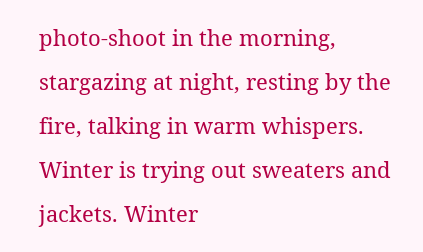photo-shoot in the morning, stargazing at night, resting by the fire, talking in warm whispers. Winter is trying out sweaters and jackets. Winter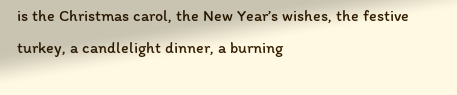is the Christmas carol, the New Year’s wishes, the festive turkey, a candlelight dinner, a burning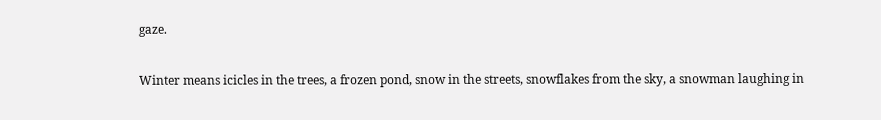gaze.

Winter means icicles in the trees, a frozen pond, snow in the streets, snowflakes from the sky, a snowman laughing in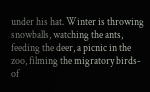under his hat. Winter is throwing snowballs, watching the ants, feeding the deer, a picnic in the zoo, filming the migratory birds-of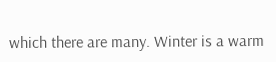which there are many. Winter is a warm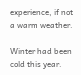experience, if not a warm weather.

Winter had been cold this year.